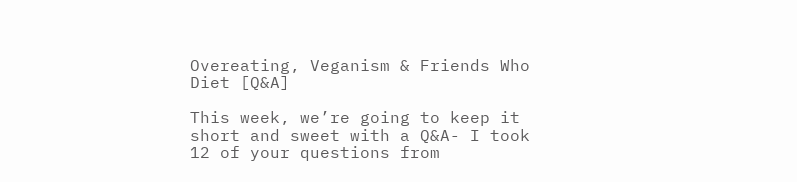Overeating, Veganism & Friends Who Diet [Q&A]

This week, we’re going to keep it short and sweet with a Q&A- I took 12 of your questions from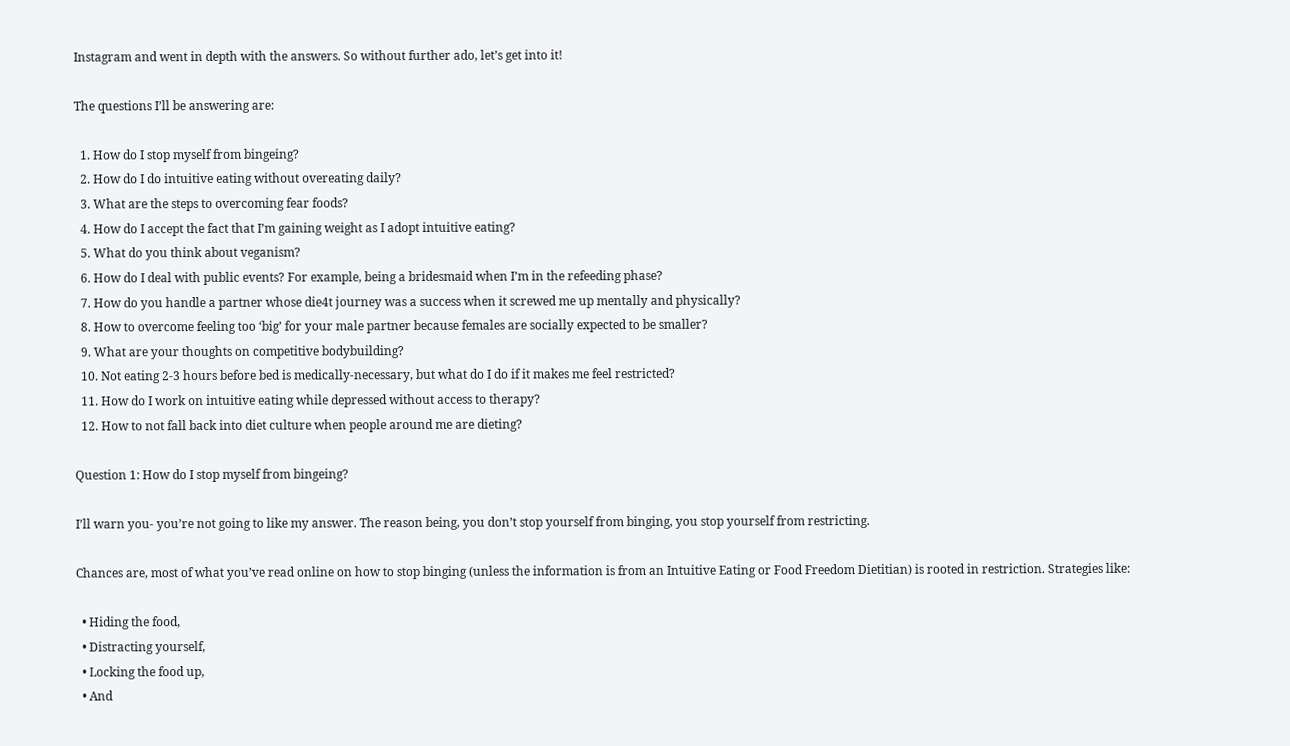Instagram and went in depth with the answers. So without further ado, let’s get into it!

The questions I’ll be answering are:

  1. How do I stop myself from bingeing?
  2. How do I do intuitive eating without overeating daily?
  3. What are the steps to overcoming fear foods?
  4. How do I accept the fact that I’m gaining weight as I adopt intuitive eating?
  5. What do you think about veganism?
  6. How do I deal with public events? For example, being a bridesmaid when I’m in the refeeding phase?
  7. How do you handle a partner whose die4t journey was a success when it screwed me up mentally and physically?
  8. How to overcome feeling too ‘big’ for your male partner because females are socially expected to be smaller?
  9. What are your thoughts on competitive bodybuilding?
  10. Not eating 2-3 hours before bed is medically-necessary, but what do I do if it makes me feel restricted?
  11. How do I work on intuitive eating while depressed without access to therapy?
  12. How to not fall back into diet culture when people around me are dieting?

Question 1: How do I stop myself from bingeing?

I’ll warn you- you’re not going to like my answer. The reason being, you don’t stop yourself from binging, you stop yourself from restricting.

Chances are, most of what you’ve read online on how to stop binging (unless the information is from an Intuitive Eating or Food Freedom Dietitian) is rooted in restriction. Strategies like:

  • Hiding the food,
  • Distracting yourself,
  • Locking the food up,
  • And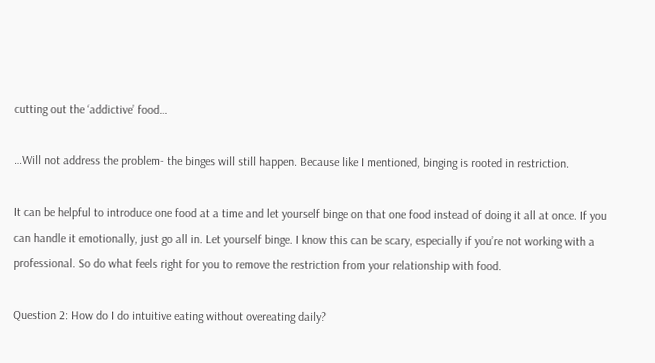cutting out the ‘addictive’ food…

…Will not address the problem- the binges will still happen. Because like I mentioned, binging is rooted in restriction.

It can be helpful to introduce one food at a time and let yourself binge on that one food instead of doing it all at once. If you can handle it emotionally, just go all in. Let yourself binge. I know this can be scary, especially if you’re not working with a professional. So do what feels right for you to remove the restriction from your relationship with food.

Question 2: How do I do intuitive eating without overeating daily?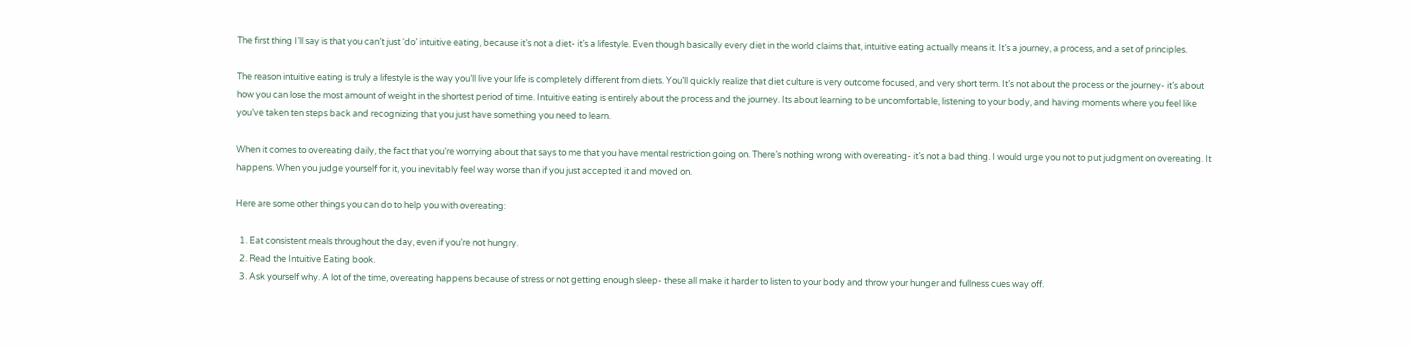The first thing I’ll say is that you can’t just ‘do’ intuitive eating, because it’s not a diet- it’s a lifestyle. Even though basically every diet in the world claims that, intuitive eating actually means it. It’s a journey, a process, and a set of principles.

The reason intuitive eating is truly a lifestyle is the way you’ll live your life is completely different from diets. You’ll quickly realize that diet culture is very outcome focused, and very short term. It’s not about the process or the journey- it’s about how you can lose the most amount of weight in the shortest period of time. Intuitive eating is entirely about the process and the journey. Its about learning to be uncomfortable, listening to your body, and having moments where you feel like you’ve taken ten steps back and recognizing that you just have something you need to learn.

When it comes to overeating daily, the fact that you’re worrying about that says to me that you have mental restriction going on. There’s nothing wrong with overeating- it’s not a bad thing. I would urge you not to put judgment on overeating. It happens. When you judge yourself for it, you inevitably feel way worse than if you just accepted it and moved on.

Here are some other things you can do to help you with overeating:

  1. Eat consistent meals throughout the day, even if you’re not hungry.
  2. Read the Intuitive Eating book.
  3. Ask yourself why. A lot of the time, overeating happens because of stress or not getting enough sleep- these all make it harder to listen to your body and throw your hunger and fullness cues way off.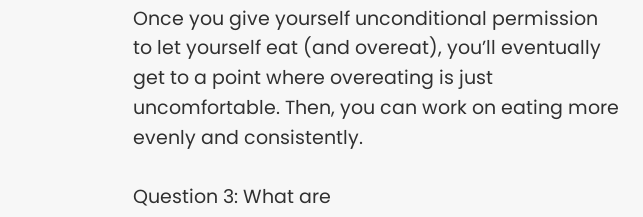Once you give yourself unconditional permission to let yourself eat (and overeat), you’ll eventually get to a point where overeating is just uncomfortable. Then, you can work on eating more evenly and consistently.

Question 3: What are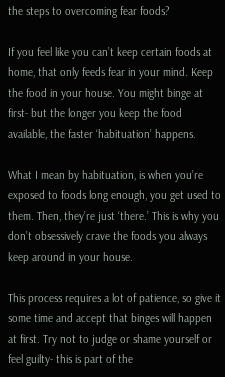the steps to overcoming fear foods?

If you feel like you can’t keep certain foods at home, that only feeds fear in your mind. Keep the food in your house. You might binge at first- but the longer you keep the food available, the faster ‘habituation’ happens.

What I mean by habituation, is when you’re exposed to foods long enough, you get used to them. Then, they’re just ‘there.’ This is why you don’t obsessively crave the foods you always keep around in your house.

This process requires a lot of patience, so give it some time and accept that binges will happen at first. Try not to judge or shame yourself or feel guilty- this is part of the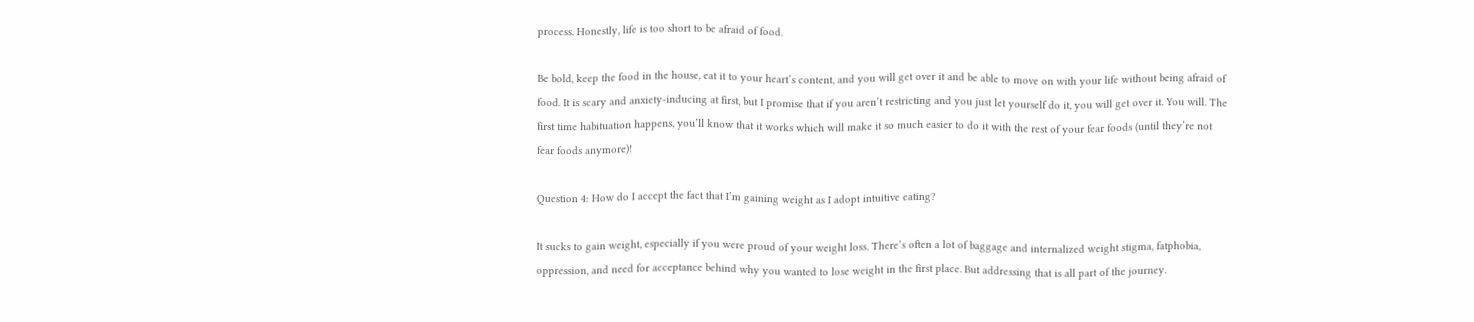process. Honestly, life is too short to be afraid of food.

Be bold, keep the food in the house, eat it to your heart’s content, and you will get over it and be able to move on with your life without being afraid of food. It is scary and anxiety-inducing at first, but I promise that if you aren’t restricting and you just let yourself do it, you will get over it. You will. The first time habituation happens, you’ll know that it works which will make it so much easier to do it with the rest of your fear foods (until they’re not fear foods anymore)!

Question 4: How do I accept the fact that I’m gaining weight as I adopt intuitive eating?

It sucks to gain weight, especially if you were proud of your weight loss. There’s often a lot of baggage and internalized weight stigma, fatphobia, oppression, and need for acceptance behind why you wanted to lose weight in the first place. But addressing that is all part of the journey.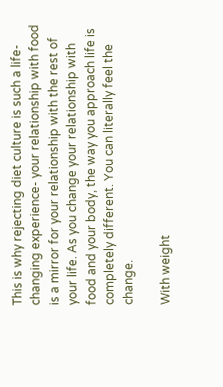This is why rejecting diet culture is such a life-changing experience- your relationship with food is a mirror for your relationship with the rest of your life. As you change your relationship with food and your body, the way you approach life is completely different. You can literally feel the change.

With weight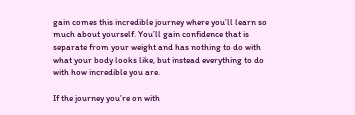gain comes this incredible journey where you’ll learn so much about yourself. You’ll gain confidence that is separate from your weight and has nothing to do with what your body looks like, but instead everything to do with how incredible you are.

If the journey you’re on with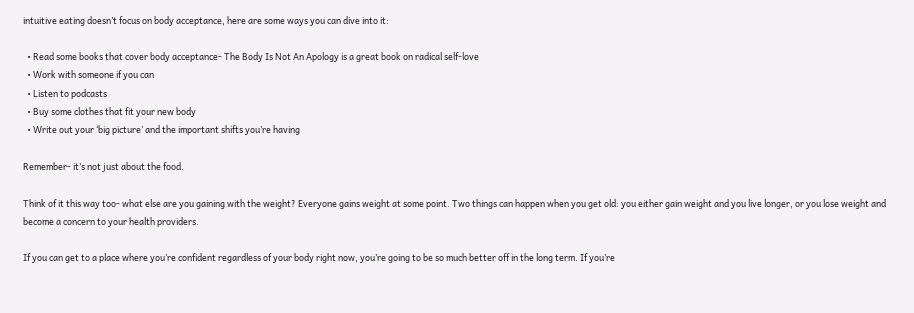intuitive eating doesn’t focus on body acceptance, here are some ways you can dive into it:

  • Read some books that cover body acceptance- The Body Is Not An Apology is a great book on radical self-love
  • Work with someone if you can
  • Listen to podcasts
  • Buy some clothes that fit your new body
  • Write out your ‘big picture’ and the important shifts you’re having

Remember- it’s not just about the food.

Think of it this way too- what else are you gaining with the weight? Everyone gains weight at some point. Two things can happen when you get old: you either gain weight and you live longer, or you lose weight and become a concern to your health providers.

If you can get to a place where you’re confident regardless of your body right now, you’re going to be so much better off in the long term. If you’re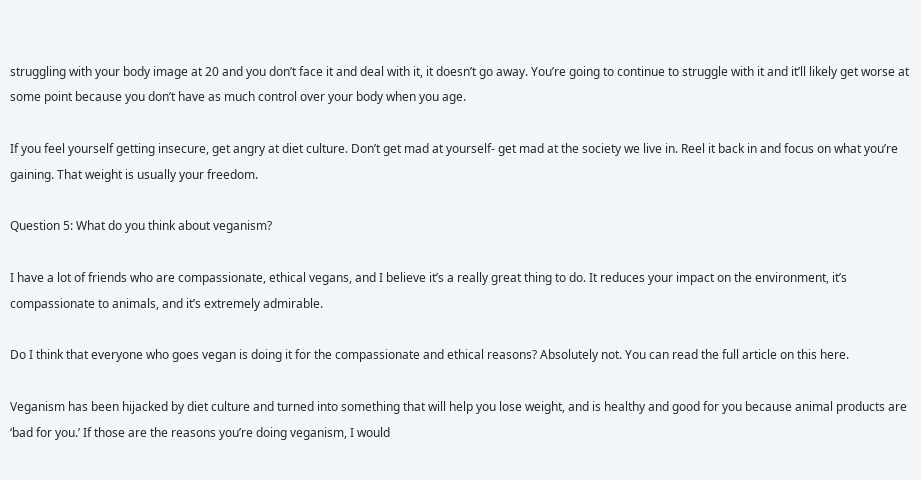struggling with your body image at 20 and you don’t face it and deal with it, it doesn’t go away. You’re going to continue to struggle with it and it’ll likely get worse at some point because you don’t have as much control over your body when you age.

If you feel yourself getting insecure, get angry at diet culture. Don’t get mad at yourself- get mad at the society we live in. Reel it back in and focus on what you’re gaining. That weight is usually your freedom.

Question 5: What do you think about veganism?

I have a lot of friends who are compassionate, ethical vegans, and I believe it’s a really great thing to do. It reduces your impact on the environment, it’s compassionate to animals, and it’s extremely admirable.

Do I think that everyone who goes vegan is doing it for the compassionate and ethical reasons? Absolutely not. You can read the full article on this here.

Veganism has been hijacked by diet culture and turned into something that will help you lose weight, and is healthy and good for you because animal products are ‘bad for you.’ If those are the reasons you’re doing veganism, I would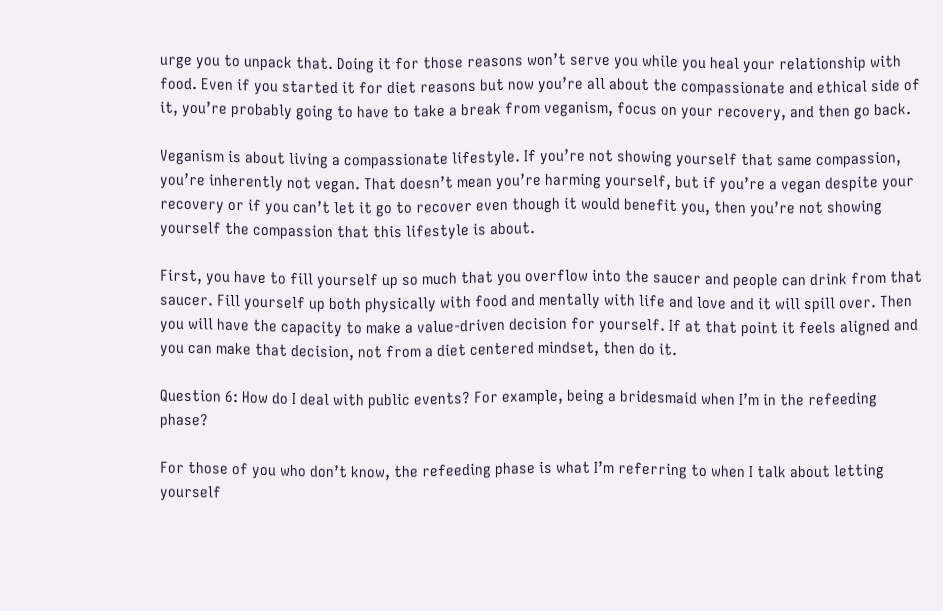urge you to unpack that. Doing it for those reasons won’t serve you while you heal your relationship with food. Even if you started it for diet reasons but now you’re all about the compassionate and ethical side of it, you’re probably going to have to take a break from veganism, focus on your recovery, and then go back.

Veganism is about living a compassionate lifestyle. If you’re not showing yourself that same compassion, you’re inherently not vegan. That doesn’t mean you’re harming yourself, but if you’re a vegan despite your recovery or if you can’t let it go to recover even though it would benefit you, then you’re not showing yourself the compassion that this lifestyle is about.

First, you have to fill yourself up so much that you overflow into the saucer and people can drink from that saucer. Fill yourself up both physically with food and mentally with life and love and it will spill over. Then you will have the capacity to make a value-driven decision for yourself. If at that point it feels aligned and you can make that decision, not from a diet centered mindset, then do it.

Question 6: How do I deal with public events? For example, being a bridesmaid when I’m in the refeeding phase?

For those of you who don’t know, the refeeding phase is what I’m referring to when I talk about letting yourself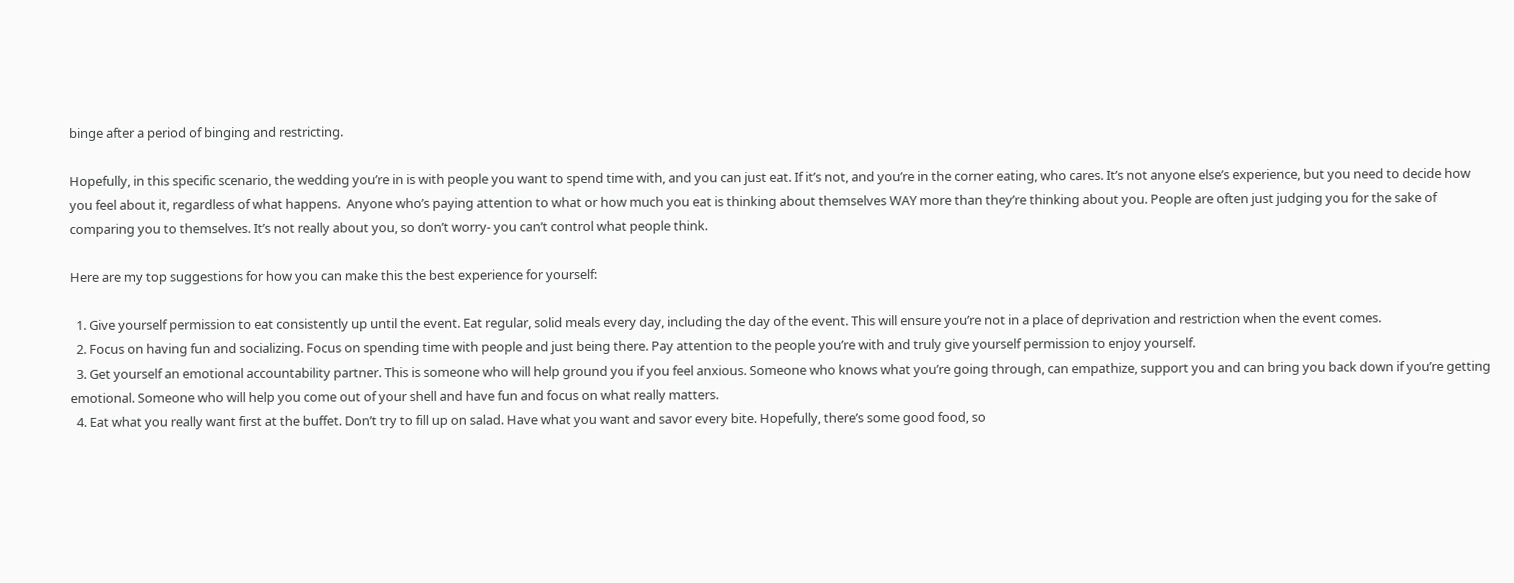binge after a period of binging and restricting.

Hopefully, in this specific scenario, the wedding you’re in is with people you want to spend time with, and you can just eat. If it’s not, and you’re in the corner eating, who cares. It’s not anyone else’s experience, but you need to decide how you feel about it, regardless of what happens.  Anyone who’s paying attention to what or how much you eat is thinking about themselves WAY more than they’re thinking about you. People are often just judging you for the sake of comparing you to themselves. It’s not really about you, so don’t worry- you can’t control what people think.

Here are my top suggestions for how you can make this the best experience for yourself:

  1. Give yourself permission to eat consistently up until the event. Eat regular, solid meals every day, including the day of the event. This will ensure you’re not in a place of deprivation and restriction when the event comes.
  2. Focus on having fun and socializing. Focus on spending time with people and just being there. Pay attention to the people you’re with and truly give yourself permission to enjoy yourself.
  3. Get yourself an emotional accountability partner. This is someone who will help ground you if you feel anxious. Someone who knows what you’re going through, can empathize, support you and can bring you back down if you’re getting emotional. Someone who will help you come out of your shell and have fun and focus on what really matters.
  4. Eat what you really want first at the buffet. Don’t try to fill up on salad. Have what you want and savor every bite. Hopefully, there’s some good food, so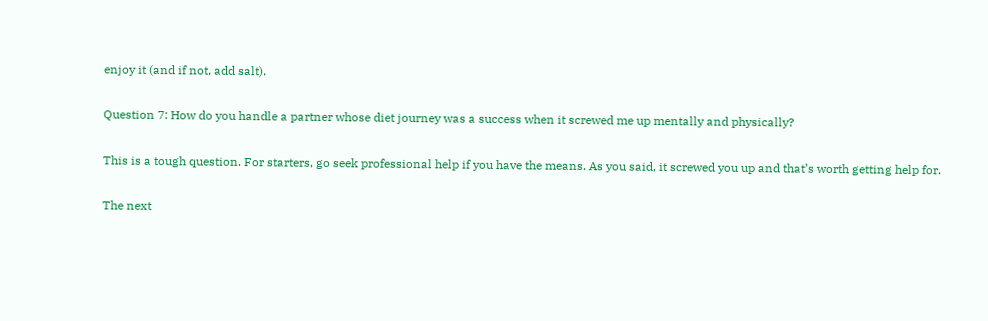enjoy it (and if not, add salt).

Question 7: How do you handle a partner whose diet journey was a success when it screwed me up mentally and physically?

This is a tough question. For starters, go seek professional help if you have the means. As you said, it screwed you up and that’s worth getting help for.

The next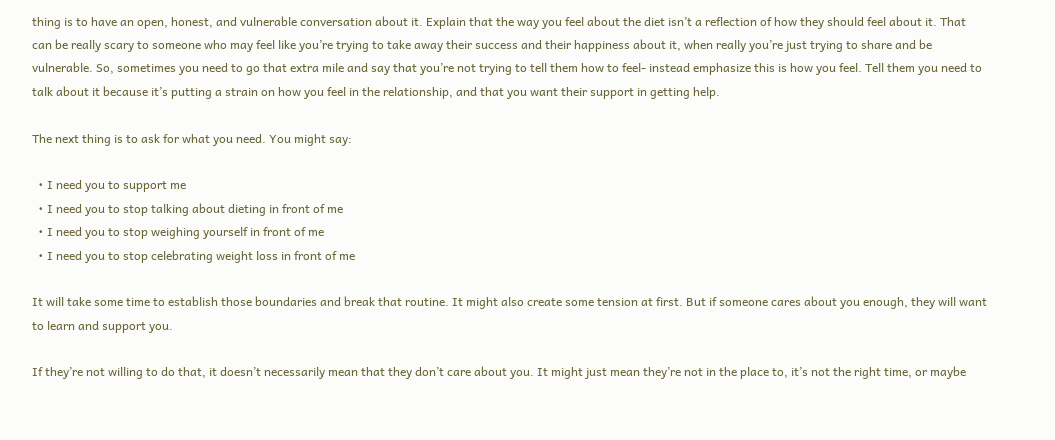thing is to have an open, honest, and vulnerable conversation about it. Explain that the way you feel about the diet isn’t a reflection of how they should feel about it. That can be really scary to someone who may feel like you’re trying to take away their success and their happiness about it, when really you’re just trying to share and be vulnerable. So, sometimes you need to go that extra mile and say that you’re not trying to tell them how to feel- instead emphasize this is how you feel. Tell them you need to talk about it because it’s putting a strain on how you feel in the relationship, and that you want their support in getting help.

The next thing is to ask for what you need. You might say:

  • I need you to support me
  • I need you to stop talking about dieting in front of me
  • I need you to stop weighing yourself in front of me
  • I need you to stop celebrating weight loss in front of me

It will take some time to establish those boundaries and break that routine. It might also create some tension at first. But if someone cares about you enough, they will want to learn and support you.

If they’re not willing to do that, it doesn’t necessarily mean that they don’t care about you. It might just mean they’re not in the place to, it’s not the right time, or maybe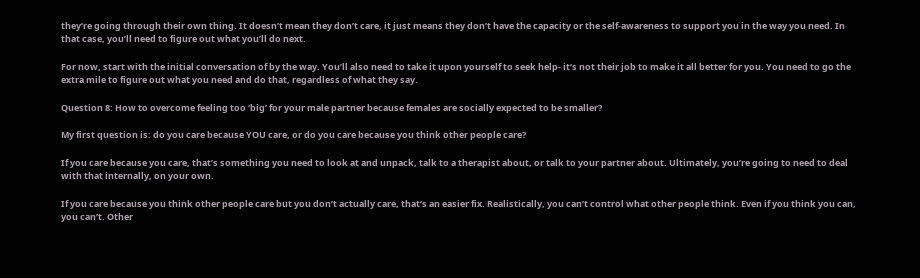they’re going through their own thing. It doesn’t mean they don’t care, it just means they don’t have the capacity or the self-awareness to support you in the way you need. In that case, you’ll need to figure out what you’ll do next.

For now, start with the initial conversation of by the way. You’ll also need to take it upon yourself to seek help- it’s not their job to make it all better for you. You need to go the extra mile to figure out what you need and do that, regardless of what they say.

Question 8: How to overcome feeling too ‘big’ for your male partner because females are socially expected to be smaller?

My first question is: do you care because YOU care, or do you care because you think other people care?

If you care because you care, that’s something you need to look at and unpack, talk to a therapist about, or talk to your partner about. Ultimately, you’re going to need to deal with that internally, on your own.

If you care because you think other people care but you don’t actually care, that’s an easier fix. Realistically, you can’t control what other people think. Even if you think you can, you can’t. Other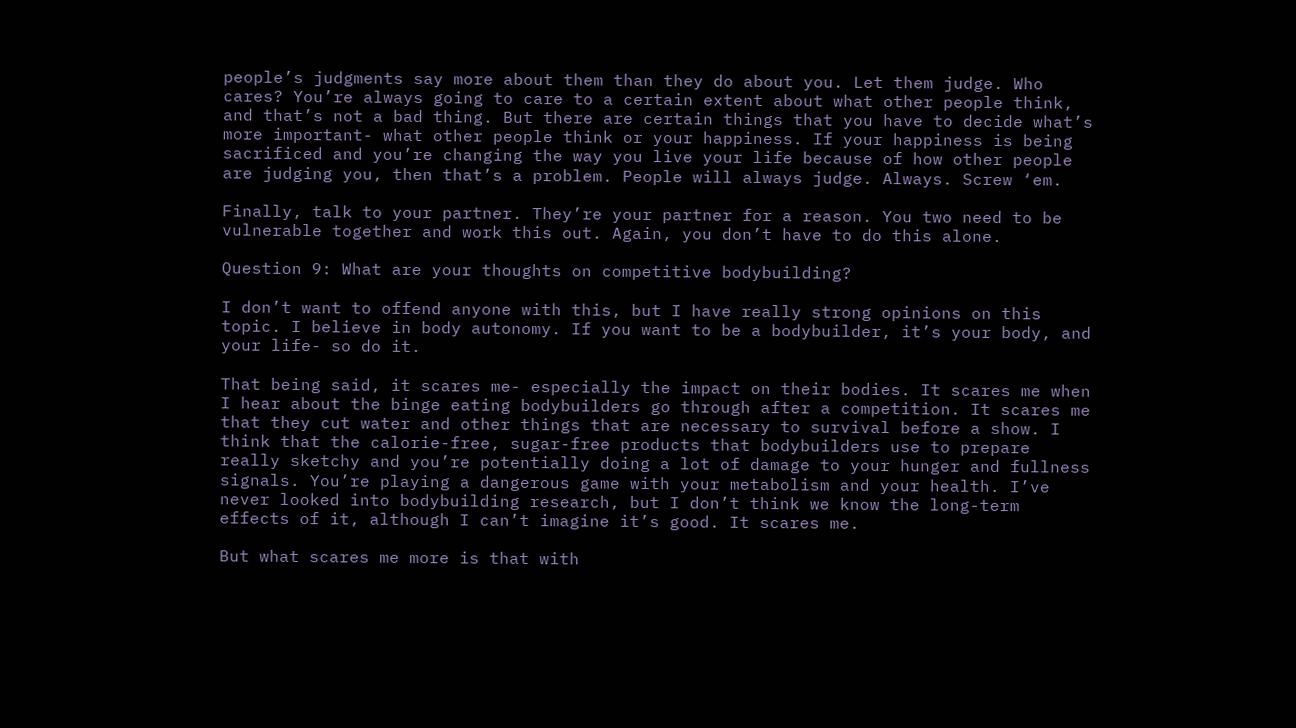people’s judgments say more about them than they do about you. Let them judge. Who cares? You’re always going to care to a certain extent about what other people think, and that’s not a bad thing. But there are certain things that you have to decide what’s more important- what other people think or your happiness. If your happiness is being sacrificed and you’re changing the way you live your life because of how other people are judging you, then that’s a problem. People will always judge. Always. Screw ‘em.

Finally, talk to your partner. They’re your partner for a reason. You two need to be vulnerable together and work this out. Again, you don’t have to do this alone.

Question 9: What are your thoughts on competitive bodybuilding?

I don’t want to offend anyone with this, but I have really strong opinions on this topic. I believe in body autonomy. If you want to be a bodybuilder, it’s your body, and your life- so do it.

That being said, it scares me- especially the impact on their bodies. It scares me when I hear about the binge eating bodybuilders go through after a competition. It scares me that they cut water and other things that are necessary to survival before a show. I think that the calorie-free, sugar-free products that bodybuilders use to prepare really sketchy and you’re potentially doing a lot of damage to your hunger and fullness signals. You’re playing a dangerous game with your metabolism and your health. I’ve never looked into bodybuilding research, but I don’t think we know the long-term effects of it, although I can’t imagine it’s good. It scares me.

But what scares me more is that with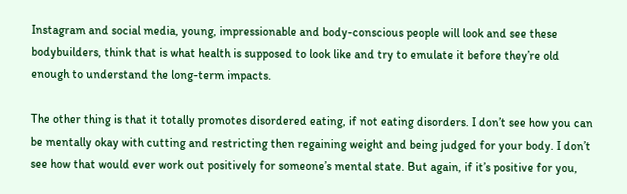Instagram and social media, young, impressionable and body-conscious people will look and see these bodybuilders, think that is what health is supposed to look like and try to emulate it before they’re old enough to understand the long-term impacts.

The other thing is that it totally promotes disordered eating, if not eating disorders. I don’t see how you can be mentally okay with cutting and restricting then regaining weight and being judged for your body. I don’t see how that would ever work out positively for someone’s mental state. But again, if it’s positive for you,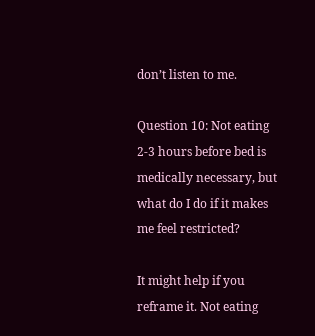don’t listen to me.

Question 10: Not eating 2-3 hours before bed is medically necessary, but what do I do if it makes me feel restricted?

It might help if you reframe it. Not eating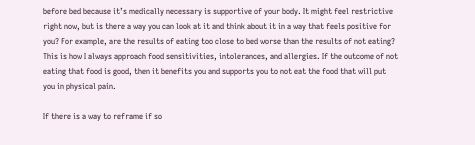before bed because it’s medically necessary is supportive of your body. It might feel restrictive right now, but is there a way you can look at it and think about it in a way that feels positive for you? For example, are the results of eating too close to bed worse than the results of not eating? This is how I always approach food sensitivities, intolerances, and allergies. If the outcome of not eating that food is good, then it benefits you and supports you to not eat the food that will put you in physical pain.

If there is a way to reframe if so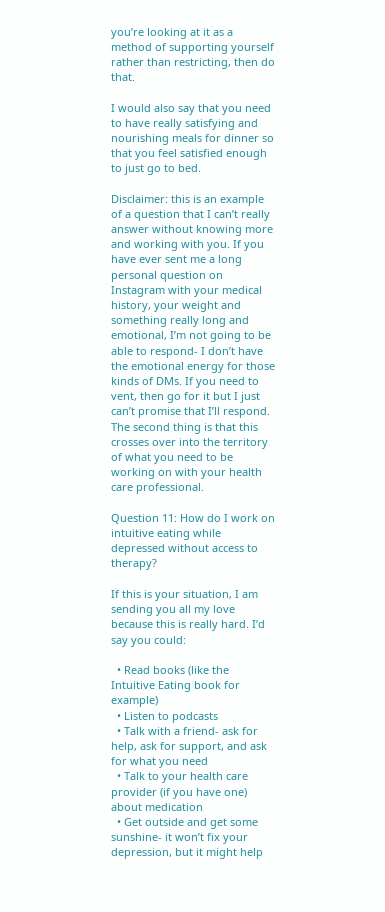you’re looking at it as a method of supporting yourself rather than restricting, then do that.

I would also say that you need to have really satisfying and nourishing meals for dinner so that you feel satisfied enough to just go to bed.

Disclaimer: this is an example of a question that I can’t really answer without knowing more and working with you. If you have ever sent me a long personal question on Instagram with your medical history, your weight and something really long and emotional, I’m not going to be able to respond- I don’t have the emotional energy for those kinds of DMs. If you need to vent, then go for it but I just can’t promise that I’ll respond. The second thing is that this crosses over into the territory of what you need to be working on with your health care professional.

Question 11: How do I work on intuitive eating while depressed without access to therapy?

If this is your situation, I am sending you all my love because this is really hard. I’d say you could:

  • Read books (like the Intuitive Eating book for example)
  • Listen to podcasts
  • Talk with a friend- ask for help, ask for support, and ask for what you need
  • Talk to your health care provider (if you have one) about medication
  • Get outside and get some sunshine- it won’t fix your depression, but it might help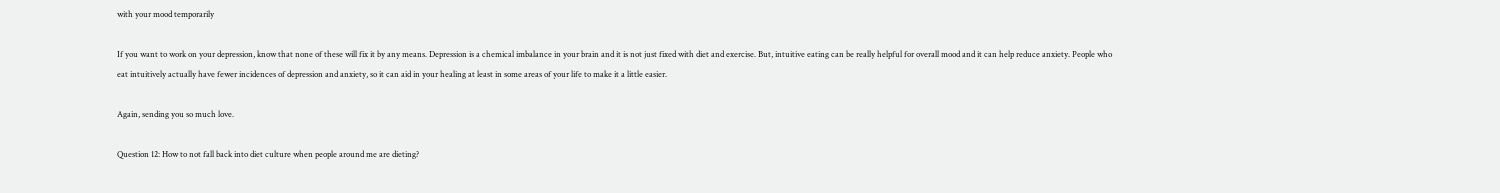with your mood temporarily

If you want to work on your depression, know that none of these will fix it by any means. Depression is a chemical imbalance in your brain and it is not just fixed with diet and exercise. But, intuitive eating can be really helpful for overall mood and it can help reduce anxiety. People who eat intuitively actually have fewer incidences of depression and anxiety, so it can aid in your healing at least in some areas of your life to make it a little easier.

Again, sending you so much love.

Question 12: How to not fall back into diet culture when people around me are dieting?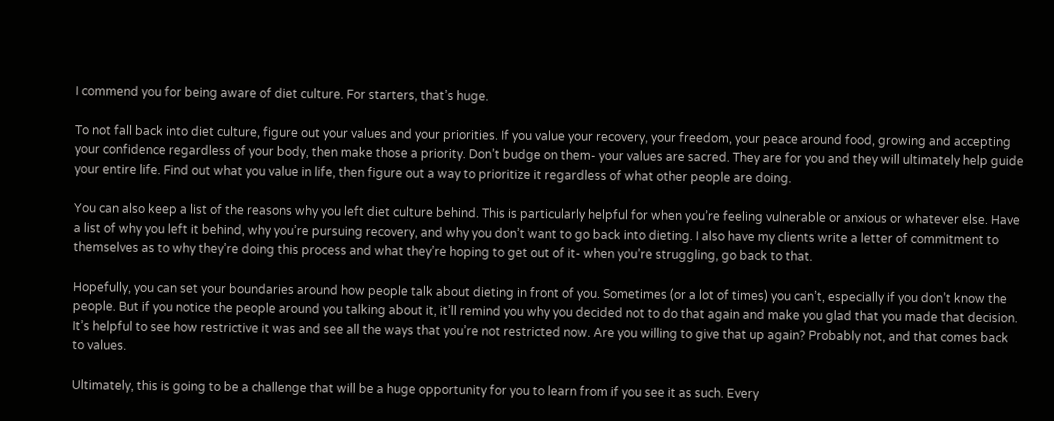I commend you for being aware of diet culture. For starters, that’s huge.

To not fall back into diet culture, figure out your values and your priorities. If you value your recovery, your freedom, your peace around food, growing and accepting your confidence regardless of your body, then make those a priority. Don’t budge on them- your values are sacred. They are for you and they will ultimately help guide your entire life. Find out what you value in life, then figure out a way to prioritize it regardless of what other people are doing.

You can also keep a list of the reasons why you left diet culture behind. This is particularly helpful for when you’re feeling vulnerable or anxious or whatever else. Have a list of why you left it behind, why you’re pursuing recovery, and why you don’t want to go back into dieting. I also have my clients write a letter of commitment to themselves as to why they’re doing this process and what they’re hoping to get out of it- when you’re struggling, go back to that.

Hopefully, you can set your boundaries around how people talk about dieting in front of you. Sometimes (or a lot of times) you can’t, especially if you don’t know the people. But if you notice the people around you talking about it, it’ll remind you why you decided not to do that again and make you glad that you made that decision. It’s helpful to see how restrictive it was and see all the ways that you’re not restricted now. Are you willing to give that up again? Probably not, and that comes back to values.

Ultimately, this is going to be a challenge that will be a huge opportunity for you to learn from if you see it as such. Every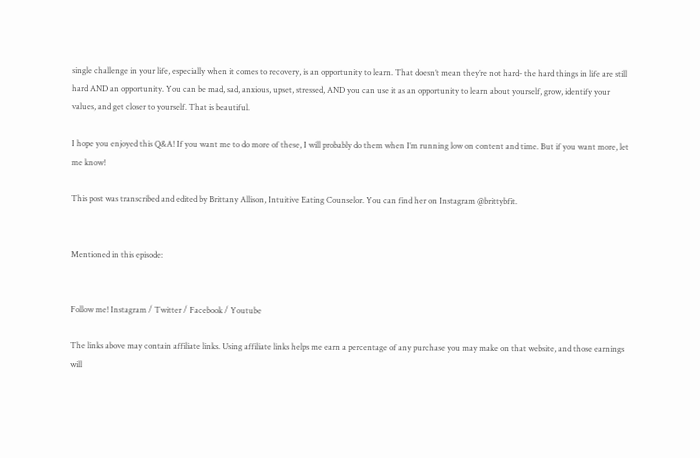single challenge in your life, especially when it comes to recovery, is an opportunity to learn. That doesn’t mean they’re not hard- the hard things in life are still hard AND an opportunity. You can be mad, sad, anxious, upset, stressed, AND you can use it as an opportunity to learn about yourself, grow, identify your values, and get closer to yourself. That is beautiful.

I hope you enjoyed this Q&A! If you want me to do more of these, I will probably do them when I’m running low on content and time. But if you want more, let me know!

This post was transcribed and edited by Brittany Allison, Intuitive Eating Counselor. You can find her on Instagram @brittybfit.


Mentioned in this episode:


Follow me! Instagram / Twitter / Facebook / Youtube

The links above may contain affiliate links. Using affiliate links helps me earn a percentage of any purchase you may make on that website, and those earnings will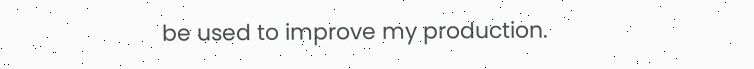be used to improve my production.